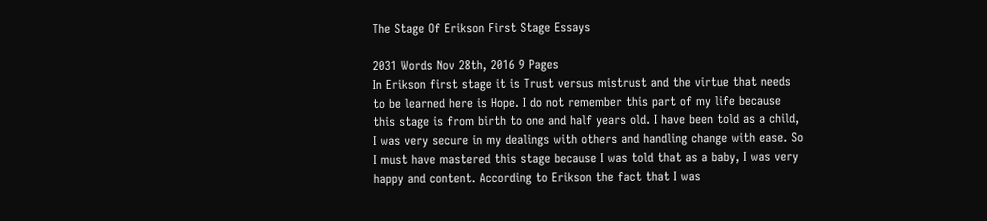The Stage Of Erikson First Stage Essays

2031 Words Nov 28th, 2016 9 Pages
In Erikson first stage it is Trust versus mistrust and the virtue that needs to be learned here is Hope. I do not remember this part of my life because this stage is from birth to one and half years old. I have been told as a child, I was very secure in my dealings with others and handling change with ease. So I must have mastered this stage because I was told that as a baby, I was very happy and content. According to Erikson the fact that I was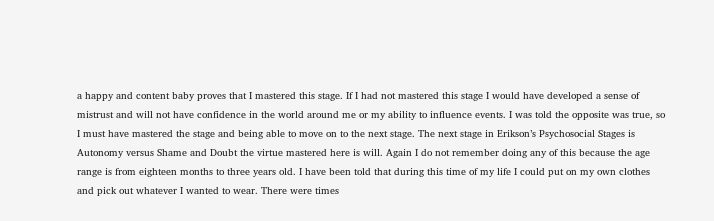a happy and content baby proves that I mastered this stage. If I had not mastered this stage I would have developed a sense of mistrust and will not have confidence in the world around me or my ability to influence events. I was told the opposite was true, so I must have mastered the stage and being able to move on to the next stage. The next stage in Erikson’s Psychosocial Stages is Autonomy versus Shame and Doubt the virtue mastered here is will. Again I do not remember doing any of this because the age range is from eighteen months to three years old. I have been told that during this time of my life I could put on my own clothes and pick out whatever I wanted to wear. There were times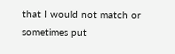that I would not match or sometimes put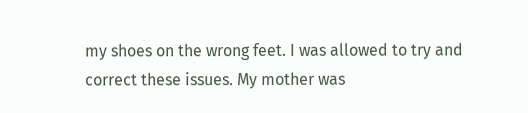my shoes on the wrong feet. I was allowed to try and correct these issues. My mother was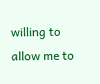willing to allow me to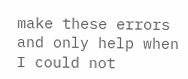make these errors and only help when I could not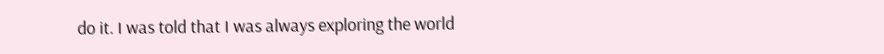do it. I was told that I was always exploring the world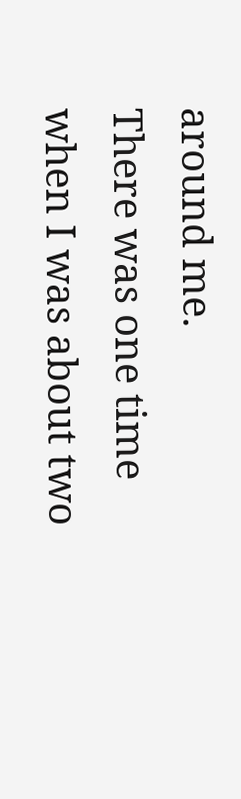around me.
There was one time when I was about two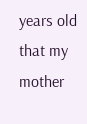years old that my mother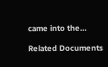came into the…

Related Documents